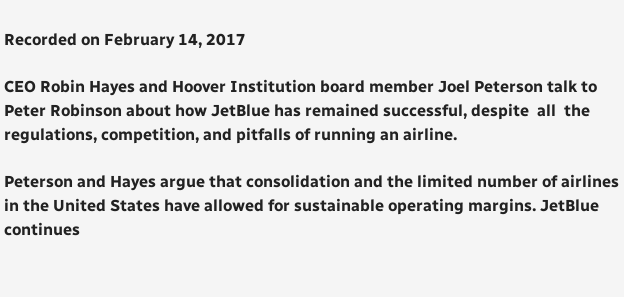Recorded on February 14, 2017

CEO Robin Hayes and Hoover Institution board member Joel Peterson talk to Peter Robinson about how JetBlue has remained successful, despite  all  the regulations, competition, and pitfalls of running an airline.

Peterson and Hayes argue that consolidation and the limited number of airlines in the United States have allowed for sustainable operating margins. JetBlue continues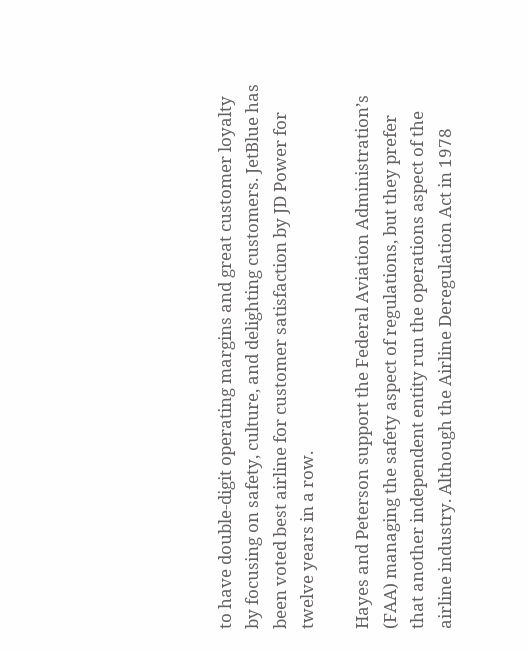to have double-digit operating margins and great customer loyalty by focusing on safety, culture, and delighting customers. JetBlue has been voted best airline for customer satisfaction by JD Power for twelve years in a row.

Hayes and Peterson support the Federal Aviation Administration’s (FAA) managing the safety aspect of regulations, but they prefer that another independent entity run the operations aspect of the airline industry. Although the Airline Deregulation Act in 1978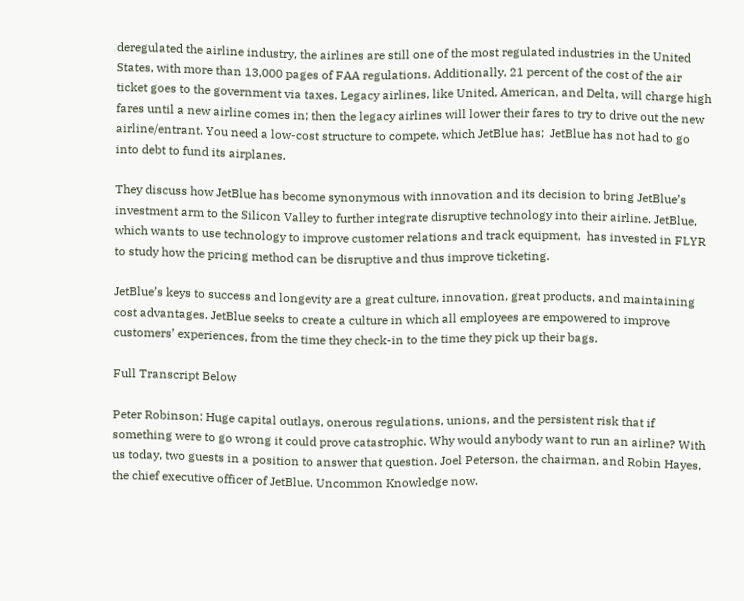deregulated the airline industry, the airlines are still one of the most regulated industries in the United States, with more than 13,000 pages of FAA regulations. Additionally, 21 percent of the cost of the air ticket goes to the government via taxes. Legacy airlines, like United, American, and Delta, will charge high fares until a new airline comes in; then the legacy airlines will lower their fares to try to drive out the new airline/entrant. You need a low-cost structure to compete, which JetBlue has;  JetBlue has not had to go into debt to fund its airplanes.

They discuss how JetBlue has become synonymous with innovation and its decision to bring JetBlue’s investment arm to the Silicon Valley to further integrate disruptive technology into their airline. JetBlue, which wants to use technology to improve customer relations and track equipment,  has invested in FLYR to study how the pricing method can be disruptive and thus improve ticketing.

JetBlue’s keys to success and longevity are a great culture, innovation, great products, and maintaining cost advantages. JetBlue seeks to create a culture in which all employees are empowered to improve customers’ experiences, from the time they check-in to the time they pick up their bags.

Full Transcript Below

Peter Robinson: Huge capital outlays, onerous regulations, unions, and the persistent risk that if something were to go wrong it could prove catastrophic. Why would anybody want to run an airline? With us today, two guests in a position to answer that question. Joel Peterson, the chairman, and Robin Hayes, the chief executive officer of JetBlue. Uncommon Knowledge now.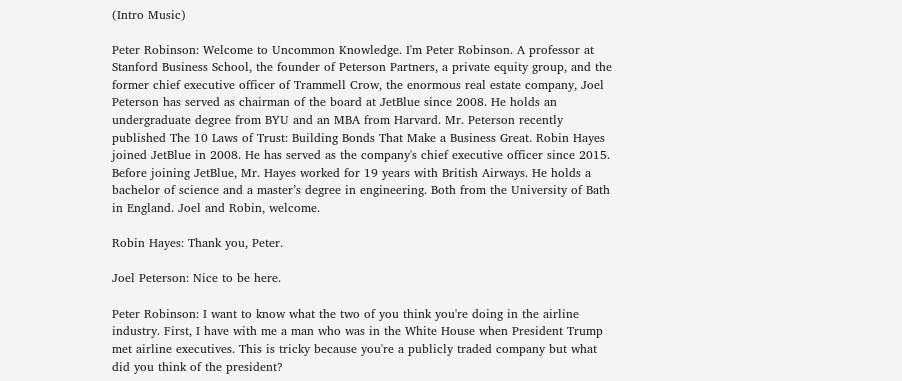(Intro Music)

Peter Robinson: Welcome to Uncommon Knowledge. I'm Peter Robinson. A professor at Stanford Business School, the founder of Peterson Partners, a private equity group, and the former chief executive officer of Trammell Crow, the enormous real estate company, Joel Peterson has served as chairman of the board at JetBlue since 2008. He holds an undergraduate degree from BYU and an MBA from Harvard. Mr. Peterson recently published The 10 Laws of Trust: Building Bonds That Make a Business Great. Robin Hayes joined JetBlue in 2008. He has served as the company's chief executive officer since 2015. Before joining JetBlue, Mr. Hayes worked for 19 years with British Airways. He holds a bachelor of science and a master’s degree in engineering. Both from the University of Bath in England. Joel and Robin, welcome.

Robin Hayes: Thank you, Peter.

Joel Peterson: Nice to be here.

Peter Robinson: I want to know what the two of you think you're doing in the airline industry. First, I have with me a man who was in the White House when President Trump met airline executives. This is tricky because you're a publicly traded company but what did you think of the president?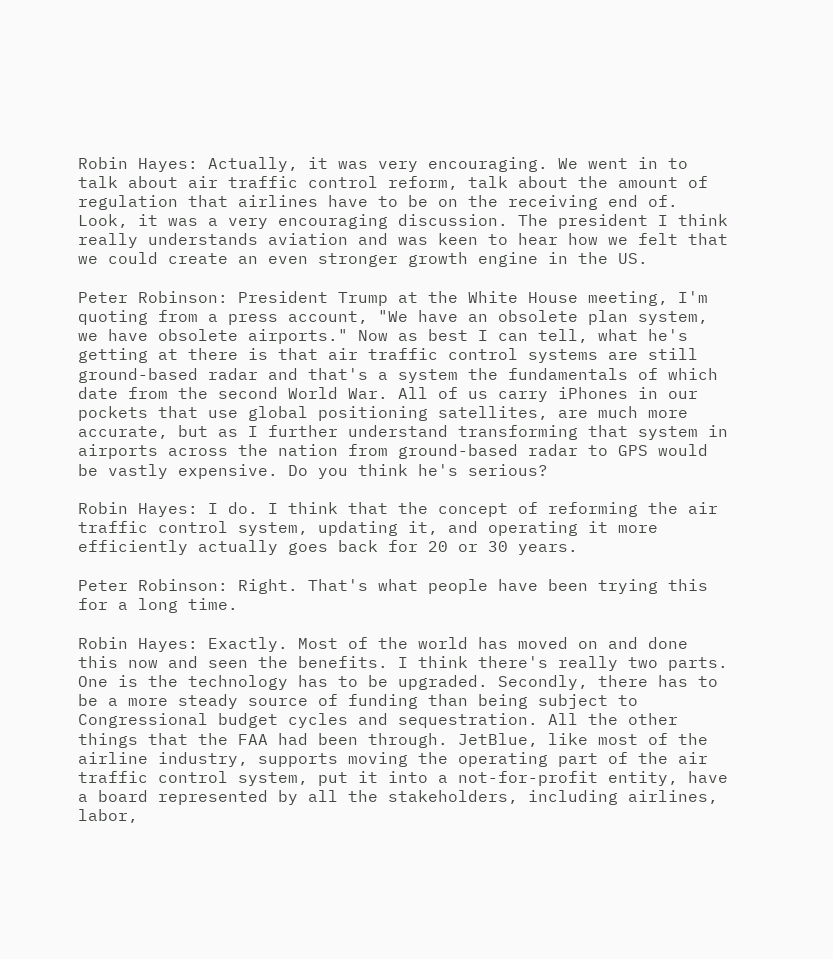Robin Hayes: Actually, it was very encouraging. We went in to talk about air traffic control reform, talk about the amount of regulation that airlines have to be on the receiving end of. Look, it was a very encouraging discussion. The president I think really understands aviation and was keen to hear how we felt that we could create an even stronger growth engine in the US.

Peter Robinson: President Trump at the White House meeting, I'm quoting from a press account, "We have an obsolete plan system, we have obsolete airports." Now as best I can tell, what he's getting at there is that air traffic control systems are still ground-based radar and that's a system the fundamentals of which date from the second World War. All of us carry iPhones in our pockets that use global positioning satellites, are much more accurate, but as I further understand transforming that system in airports across the nation from ground-based radar to GPS would be vastly expensive. Do you think he's serious?

Robin Hayes: I do. I think that the concept of reforming the air traffic control system, updating it, and operating it more efficiently actually goes back for 20 or 30 years.

Peter Robinson: Right. That's what people have been trying this for a long time.

Robin Hayes: Exactly. Most of the world has moved on and done this now and seen the benefits. I think there's really two parts. One is the technology has to be upgraded. Secondly, there has to be a more steady source of funding than being subject to Congressional budget cycles and sequestration. All the other things that the FAA had been through. JetBlue, like most of the airline industry, supports moving the operating part of the air traffic control system, put it into a not-for-profit entity, have a board represented by all the stakeholders, including airlines, labor,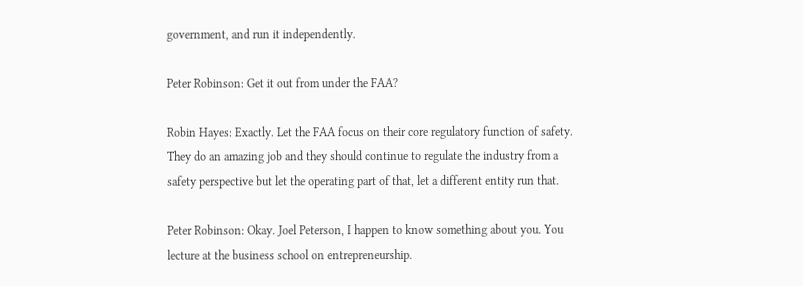government, and run it independently.

Peter Robinson: Get it out from under the FAA?

Robin Hayes: Exactly. Let the FAA focus on their core regulatory function of safety. They do an amazing job and they should continue to regulate the industry from a safety perspective but let the operating part of that, let a different entity run that.

Peter Robinson: Okay. Joel Peterson, I happen to know something about you. You lecture at the business school on entrepreneurship.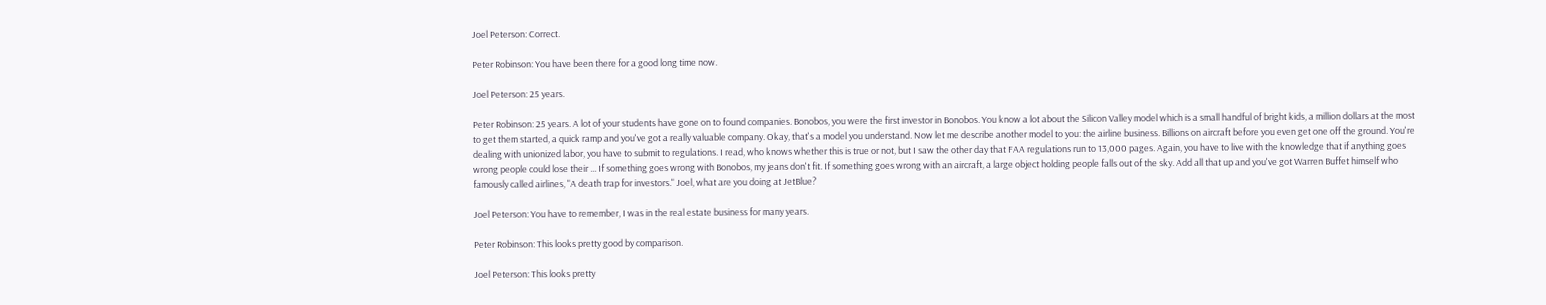Joel Peterson: Correct.

Peter Robinson: You have been there for a good long time now.

Joel Peterson: 25 years.

Peter Robinson: 25 years. A lot of your students have gone on to found companies. Bonobos, you were the first investor in Bonobos. You know a lot about the Silicon Valley model which is a small handful of bright kids, a million dollars at the most to get them started, a quick ramp and you've got a really valuable company. Okay, that's a model you understand. Now let me describe another model to you: the airline business. Billions on aircraft before you even get one off the ground. You're dealing with unionized labor, you have to submit to regulations. I read, who knows whether this is true or not, but I saw the other day that FAA regulations run to 13,000 pages. Again, you have to live with the knowledge that if anything goes wrong people could lose their ... If something goes wrong with Bonobos, my jeans don't fit. If something goes wrong with an aircraft, a large object holding people falls out of the sky. Add all that up and you've got Warren Buffet himself who famously called airlines, "A death trap for investors." Joel, what are you doing at JetBlue?

Joel Peterson: You have to remember, I was in the real estate business for many years.

Peter Robinson: This looks pretty good by comparison.

Joel Peterson: This looks pretty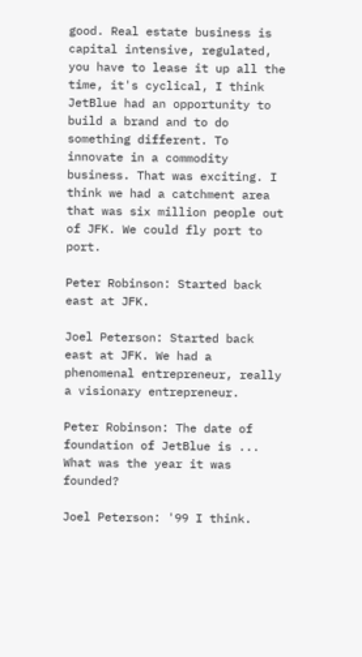good. Real estate business is capital intensive, regulated, you have to lease it up all the time, it's cyclical, I think JetBlue had an opportunity to build a brand and to do something different. To innovate in a commodity business. That was exciting. I think we had a catchment area that was six million people out of JFK. We could fly port to port.

Peter Robinson: Started back east at JFK.

Joel Peterson: Started back east at JFK. We had a phenomenal entrepreneur, really a visionary entrepreneur.

Peter Robinson: The date of foundation of JetBlue is ... What was the year it was founded?

Joel Peterson: '99 I think.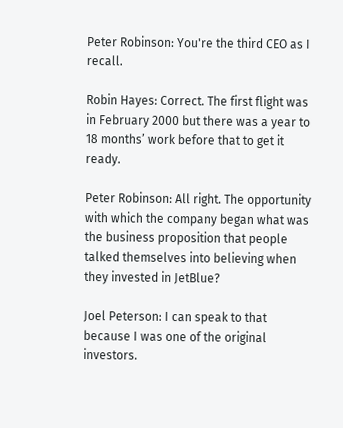Peter Robinson: You're the third CEO as I recall.

Robin Hayes: Correct. The first flight was in February 2000 but there was a year to 18 months’ work before that to get it ready.

Peter Robinson: All right. The opportunity with which the company began what was the business proposition that people talked themselves into believing when they invested in JetBlue?

Joel Peterson: I can speak to that because I was one of the original investors.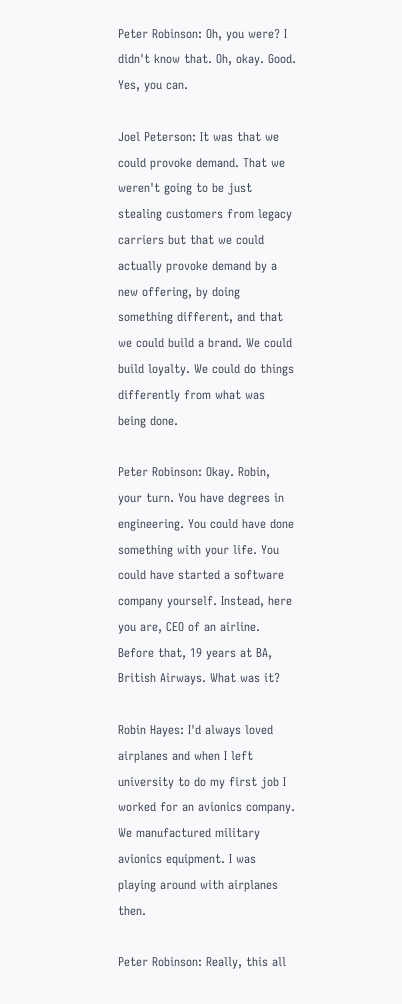Peter Robinson: Oh, you were? I didn't know that. Oh, okay. Good. Yes, you can.

Joel Peterson: It was that we could provoke demand. That we weren't going to be just stealing customers from legacy carriers but that we could actually provoke demand by a new offering, by doing something different, and that we could build a brand. We could build loyalty. We could do things differently from what was being done.

Peter Robinson: Okay. Robin, your turn. You have degrees in engineering. You could have done something with your life. You could have started a software company yourself. Instead, here you are, CEO of an airline. Before that, 19 years at BA, British Airways. What was it?

Robin Hayes: I'd always loved airplanes and when I left university to do my first job I worked for an avionics company. We manufactured military avionics equipment. I was playing around with airplanes then.

Peter Robinson: Really, this all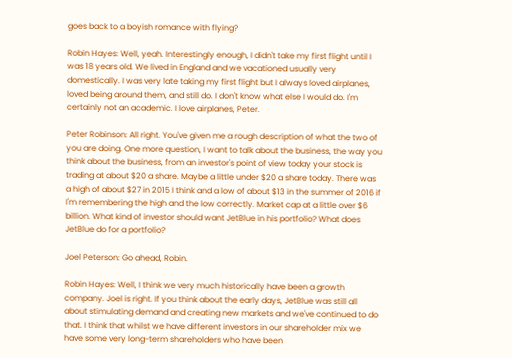goes back to a boyish romance with flying?

Robin Hayes: Well, yeah. Interestingly enough, I didn't take my first flight until I was 18 years old. We lived in England and we vacationed usually very domestically. I was very late taking my first flight but I always loved airplanes, loved being around them, and still do. I don't know what else I would do. I'm certainly not an academic. I love airplanes, Peter.

Peter Robinson: All right. You've given me a rough description of what the two of you are doing. One more question, I want to talk about the business, the way you think about the business, from an investor's point of view today your stock is trading at about $20 a share. Maybe a little under $20 a share today. There was a high of about $27 in 2015 I think and a low of about $13 in the summer of 2016 if I'm remembering the high and the low correctly. Market cap at a little over $6 billion. What kind of investor should want JetBlue in his portfolio? What does JetBlue do for a portfolio?

Joel Peterson: Go ahead, Robin.

Robin Hayes: Well, I think we very much historically have been a growth company. Joel is right. If you think about the early days, JetBlue was still all about stimulating demand and creating new markets and we've continued to do that. I think that whilst we have different investors in our shareholder mix we have some very long-term shareholders who have been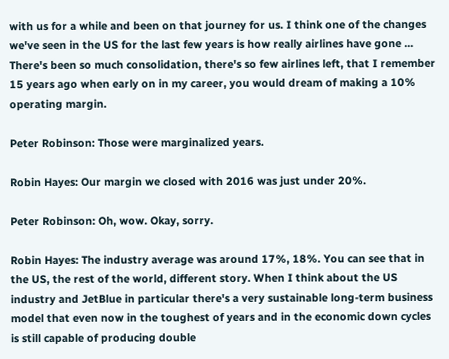with us for a while and been on that journey for us. I think one of the changes we've seen in the US for the last few years is how really airlines have gone ... There's been so much consolidation, there's so few airlines left, that I remember 15 years ago when early on in my career, you would dream of making a 10% operating margin.

Peter Robinson: Those were marginalized years.

Robin Hayes: Our margin we closed with 2016 was just under 20%.

Peter Robinson: Oh, wow. Okay, sorry.

Robin Hayes: The industry average was around 17%, 18%. You can see that in the US, the rest of the world, different story. When I think about the US industry and JetBlue in particular there's a very sustainable long-term business model that even now in the toughest of years and in the economic down cycles is still capable of producing double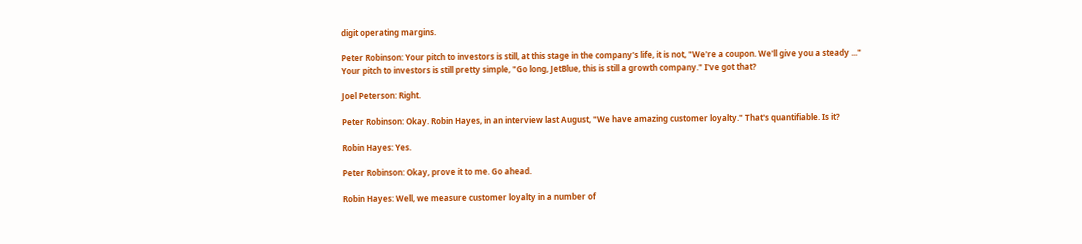digit operating margins.

Peter Robinson: Your pitch to investors is still, at this stage in the company's life, it is not, "We're a coupon. We'll give you a steady ..." Your pitch to investors is still pretty simple, "Go long, JetBlue, this is still a growth company." I've got that?

Joel Peterson: Right.

Peter Robinson: Okay. Robin Hayes, in an interview last August, "We have amazing customer loyalty." That's quantifiable. Is it?

Robin Hayes: Yes.

Peter Robinson: Okay, prove it to me. Go ahead.

Robin Hayes: Well, we measure customer loyalty in a number of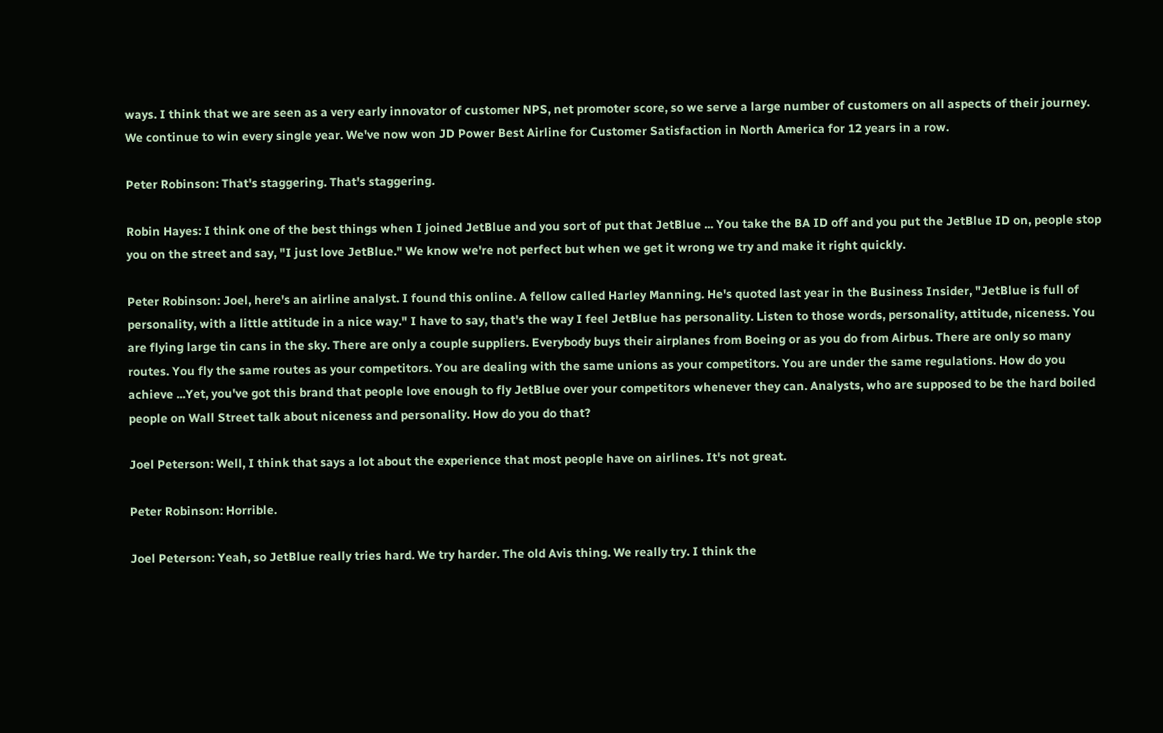ways. I think that we are seen as a very early innovator of customer NPS, net promoter score, so we serve a large number of customers on all aspects of their journey. We continue to win every single year. We've now won JD Power Best Airline for Customer Satisfaction in North America for 12 years in a row.

Peter Robinson: That's staggering. That's staggering.

Robin Hayes: I think one of the best things when I joined JetBlue and you sort of put that JetBlue ... You take the BA ID off and you put the JetBlue ID on, people stop you on the street and say, "I just love JetBlue." We know we're not perfect but when we get it wrong we try and make it right quickly.

Peter Robinson: Joel, here's an airline analyst. I found this online. A fellow called Harley Manning. He's quoted last year in the Business Insider, "JetBlue is full of personality, with a little attitude in a nice way." I have to say, that's the way I feel JetBlue has personality. Listen to those words, personality, attitude, niceness. You are flying large tin cans in the sky. There are only a couple suppliers. Everybody buys their airplanes from Boeing or as you do from Airbus. There are only so many routes. You fly the same routes as your competitors. You are dealing with the same unions as your competitors. You are under the same regulations. How do you achieve ...Yet, you've got this brand that people love enough to fly JetBlue over your competitors whenever they can. Analysts, who are supposed to be the hard boiled people on Wall Street talk about niceness and personality. How do you do that?

Joel Peterson: Well, I think that says a lot about the experience that most people have on airlines. It's not great.

Peter Robinson: Horrible.

Joel Peterson: Yeah, so JetBlue really tries hard. We try harder. The old Avis thing. We really try. I think the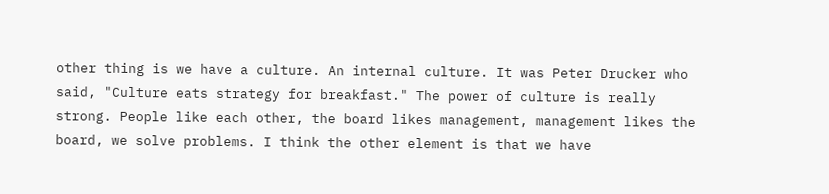other thing is we have a culture. An internal culture. It was Peter Drucker who said, "Culture eats strategy for breakfast." The power of culture is really strong. People like each other, the board likes management, management likes the board, we solve problems. I think the other element is that we have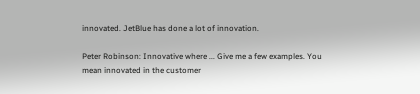innovated. JetBlue has done a lot of innovation.

Peter Robinson: Innovative where ... Give me a few examples. You mean innovated in the customer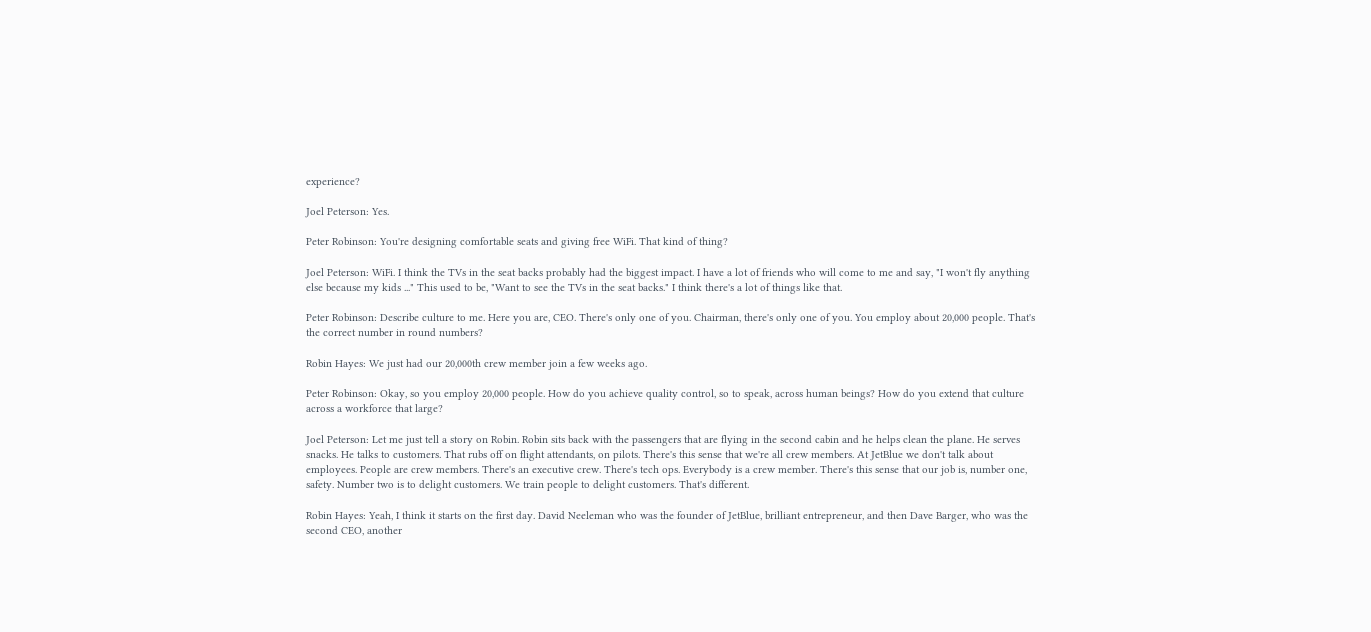experience?

Joel Peterson: Yes.

Peter Robinson: You're designing comfortable seats and giving free WiFi. That kind of thing?

Joel Peterson: WiFi. I think the TVs in the seat backs probably had the biggest impact. I have a lot of friends who will come to me and say, "I won't fly anything else because my kids ..." This used to be, "Want to see the TVs in the seat backs." I think there's a lot of things like that.

Peter Robinson: Describe culture to me. Here you are, CEO. There's only one of you. Chairman, there's only one of you. You employ about 20,000 people. That's the correct number in round numbers?

Robin Hayes: We just had our 20,000th crew member join a few weeks ago.

Peter Robinson: Okay, so you employ 20,000 people. How do you achieve quality control, so to speak, across human beings? How do you extend that culture across a workforce that large?

Joel Peterson: Let me just tell a story on Robin. Robin sits back with the passengers that are flying in the second cabin and he helps clean the plane. He serves snacks. He talks to customers. That rubs off on flight attendants, on pilots. There's this sense that we're all crew members. At JetBlue we don't talk about employees. People are crew members. There's an executive crew. There's tech ops. Everybody is a crew member. There's this sense that our job is, number one, safety. Number two is to delight customers. We train people to delight customers. That's different.

Robin Hayes: Yeah, I think it starts on the first day. David Neeleman who was the founder of JetBlue, brilliant entrepreneur, and then Dave Barger, who was the second CEO, another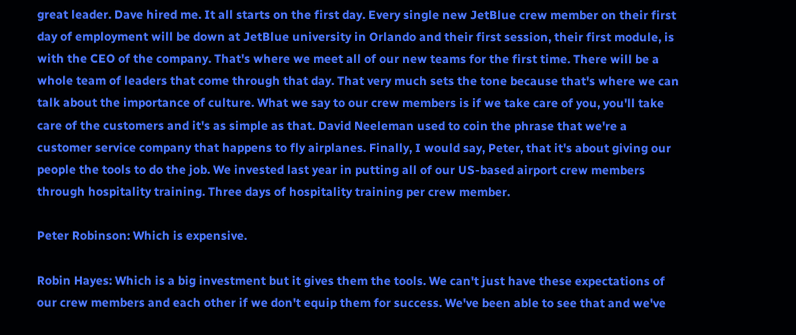great leader. Dave hired me. It all starts on the first day. Every single new JetBlue crew member on their first day of employment will be down at JetBlue university in Orlando and their first session, their first module, is with the CEO of the company. That's where we meet all of our new teams for the first time. There will be a whole team of leaders that come through that day. That very much sets the tone because that's where we can talk about the importance of culture. What we say to our crew members is if we take care of you, you'll take care of the customers and it's as simple as that. David Neeleman used to coin the phrase that we're a customer service company that happens to fly airplanes. Finally, I would say, Peter, that it's about giving our people the tools to do the job. We invested last year in putting all of our US-based airport crew members through hospitality training. Three days of hospitality training per crew member.

Peter Robinson: Which is expensive.

Robin Hayes: Which is a big investment but it gives them the tools. We can't just have these expectations of our crew members and each other if we don't equip them for success. We've been able to see that and we've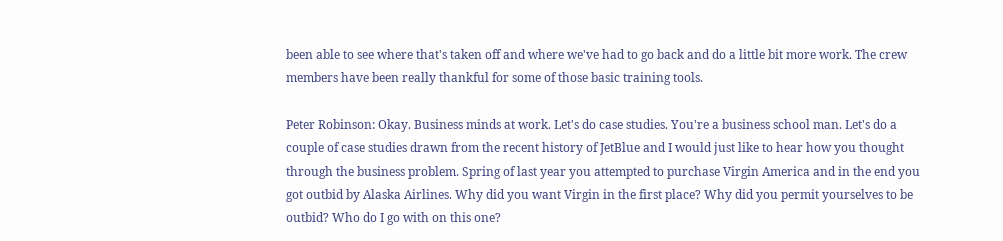been able to see where that's taken off and where we've had to go back and do a little bit more work. The crew members have been really thankful for some of those basic training tools.

Peter Robinson: Okay. Business minds at work. Let's do case studies. You're a business school man. Let's do a couple of case studies drawn from the recent history of JetBlue and I would just like to hear how you thought through the business problem. Spring of last year you attempted to purchase Virgin America and in the end you got outbid by Alaska Airlines. Why did you want Virgin in the first place? Why did you permit yourselves to be outbid? Who do I go with on this one?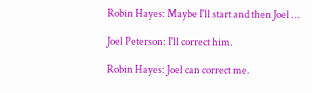Robin Hayes: Maybe I'll start and then Joel ...

Joel Peterson: I'll correct him.

Robin Hayes: Joel can correct me.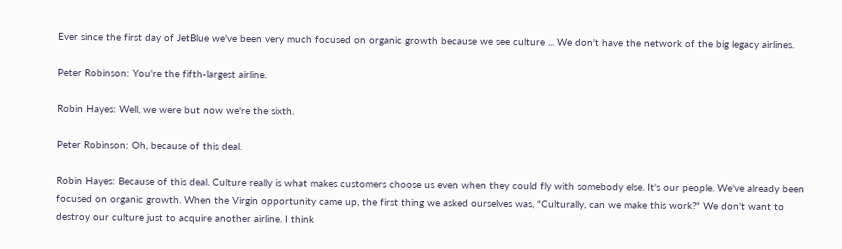Ever since the first day of JetBlue we've been very much focused on organic growth because we see culture ... We don't have the network of the big legacy airlines.

Peter Robinson: You're the fifth-largest airline.

Robin Hayes: Well, we were but now we're the sixth.

Peter Robinson: Oh, because of this deal.

Robin Hayes: Because of this deal. Culture really is what makes customers choose us even when they could fly with somebody else. It's our people. We've already been focused on organic growth. When the Virgin opportunity came up, the first thing we asked ourselves was, "Culturally, can we make this work?" We don't want to destroy our culture just to acquire another airline. I think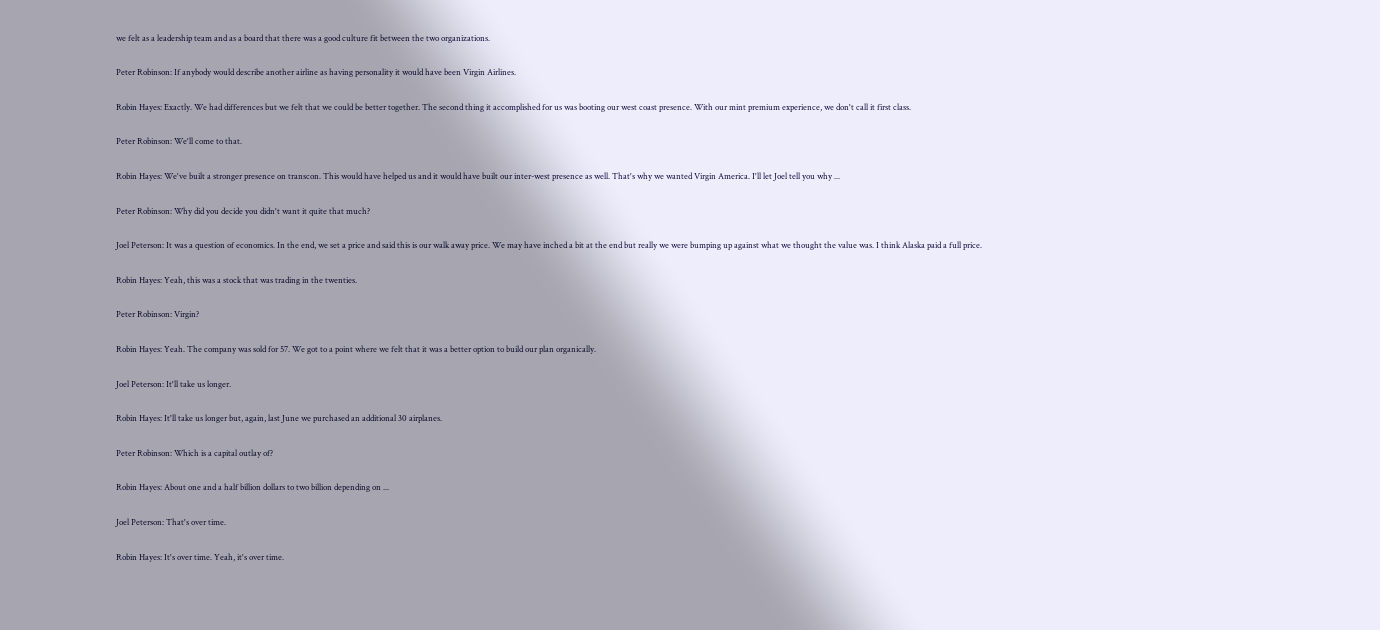we felt as a leadership team and as a board that there was a good culture fit between the two organizations.

Peter Robinson: If anybody would describe another airline as having personality it would have been Virgin Airlines.

Robin Hayes: Exactly. We had differences but we felt that we could be better together. The second thing it accomplished for us was booting our west coast presence. With our mint premium experience, we don't call it first class.

Peter Robinson: We'll come to that.

Robin Hayes: We've built a stronger presence on transcon. This would have helped us and it would have built our inter-west presence as well. That's why we wanted Virgin America. I'll let Joel tell you why ...

Peter Robinson: Why did you decide you didn't want it quite that much?

Joel Peterson: It was a question of economics. In the end, we set a price and said this is our walk away price. We may have inched a bit at the end but really we were bumping up against what we thought the value was. I think Alaska paid a full price.

Robin Hayes: Yeah, this was a stock that was trading in the twenties.

Peter Robinson: Virgin?

Robin Hayes: Yeah. The company was sold for 57. We got to a point where we felt that it was a better option to build our plan organically.

Joel Peterson: It'll take us longer.

Robin Hayes: It'll take us longer but, again, last June we purchased an additional 30 airplanes.

Peter Robinson: Which is a capital outlay of?

Robin Hayes: About one and a half billion dollars to two billion depending on ...

Joel Peterson: That's over time.

Robin Hayes: It's over time. Yeah, it's over time.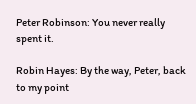Peter Robinson: You never really spent it.

Robin Hayes: By the way, Peter, back to my point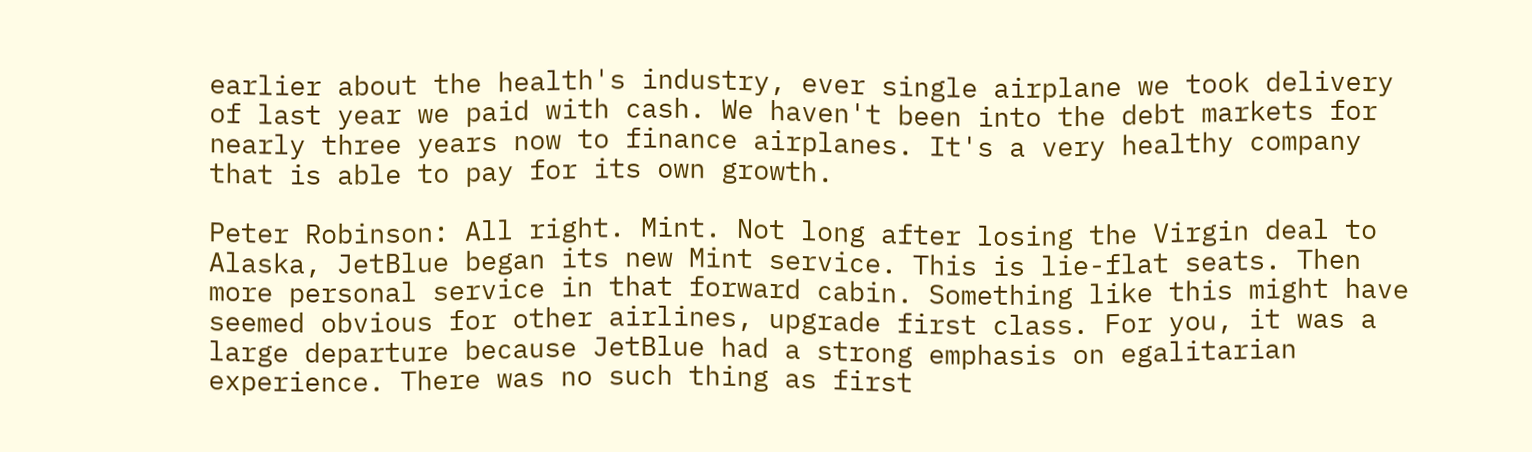earlier about the health's industry, ever single airplane we took delivery of last year we paid with cash. We haven't been into the debt markets for nearly three years now to finance airplanes. It's a very healthy company that is able to pay for its own growth.

Peter Robinson: All right. Mint. Not long after losing the Virgin deal to Alaska, JetBlue began its new Mint service. This is lie-flat seats. Then more personal service in that forward cabin. Something like this might have seemed obvious for other airlines, upgrade first class. For you, it was a large departure because JetBlue had a strong emphasis on egalitarian experience. There was no such thing as first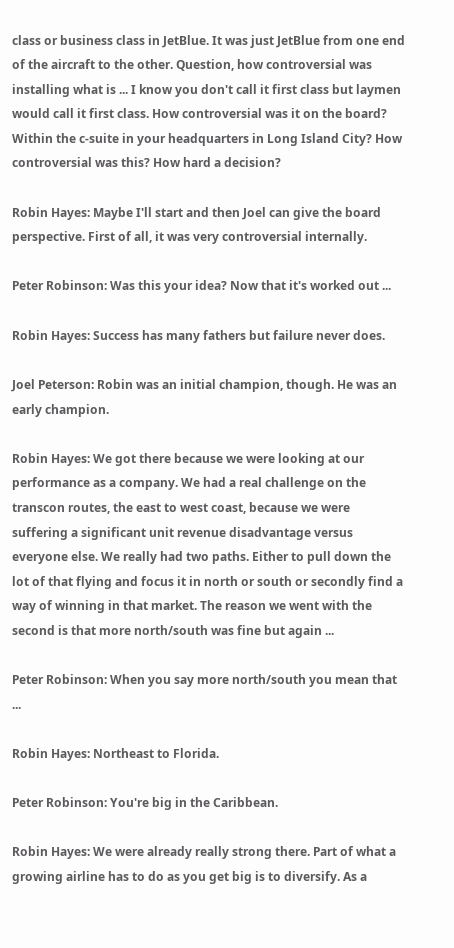class or business class in JetBlue. It was just JetBlue from one end of the aircraft to the other. Question, how controversial was installing what is ... I know you don't call it first class but laymen would call it first class. How controversial was it on the board? Within the c-suite in your headquarters in Long Island City? How controversial was this? How hard a decision?

Robin Hayes: Maybe I'll start and then Joel can give the board perspective. First of all, it was very controversial internally.

Peter Robinson: Was this your idea? Now that it's worked out ...

Robin Hayes: Success has many fathers but failure never does.

Joel Peterson: Robin was an initial champion, though. He was an early champion.

Robin Hayes: We got there because we were looking at our performance as a company. We had a real challenge on the transcon routes, the east to west coast, because we were suffering a significant unit revenue disadvantage versus everyone else. We really had two paths. Either to pull down the lot of that flying and focus it in north or south or secondly find a way of winning in that market. The reason we went with the second is that more north/south was fine but again ...

Peter Robinson: When you say more north/south you mean that ...

Robin Hayes: Northeast to Florida.

Peter Robinson: You're big in the Caribbean.

Robin Hayes: We were already really strong there. Part of what a growing airline has to do as you get big is to diversify. As a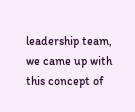leadership team, we came up with this concept of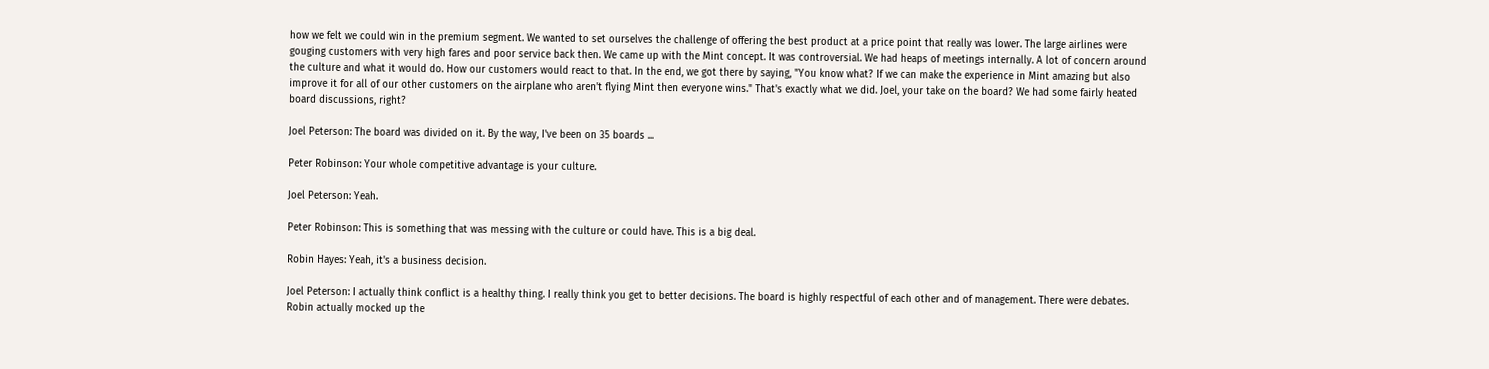how we felt we could win in the premium segment. We wanted to set ourselves the challenge of offering the best product at a price point that really was lower. The large airlines were gouging customers with very high fares and poor service back then. We came up with the Mint concept. It was controversial. We had heaps of meetings internally. A lot of concern around the culture and what it would do. How our customers would react to that. In the end, we got there by saying, "You know what? If we can make the experience in Mint amazing but also improve it for all of our other customers on the airplane who aren't flying Mint then everyone wins." That's exactly what we did. Joel, your take on the board? We had some fairly heated board discussions, right?

Joel Peterson: The board was divided on it. By the way, I've been on 35 boards ...

Peter Robinson: Your whole competitive advantage is your culture.

Joel Peterson: Yeah.

Peter Robinson: This is something that was messing with the culture or could have. This is a big deal.

Robin Hayes: Yeah, it's a business decision.

Joel Peterson: I actually think conflict is a healthy thing. I really think you get to better decisions. The board is highly respectful of each other and of management. There were debates. Robin actually mocked up the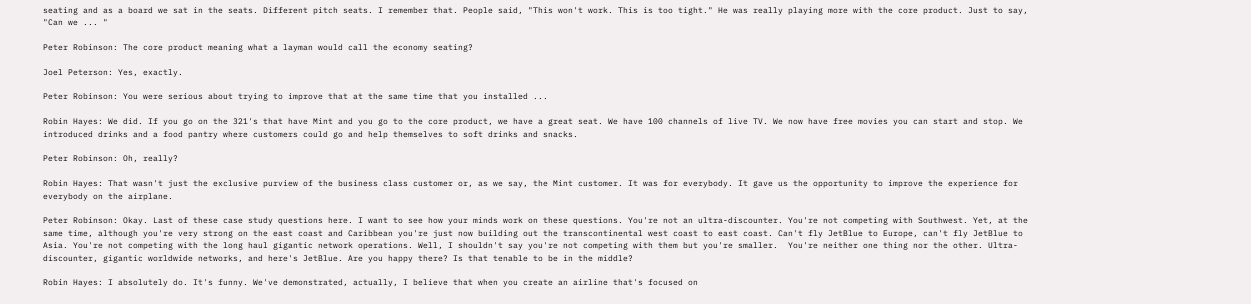seating and as a board we sat in the seats. Different pitch seats. I remember that. People said, "This won't work. This is too tight." He was really playing more with the core product. Just to say, "Can we ... "

Peter Robinson: The core product meaning what a layman would call the economy seating?

Joel Peterson: Yes, exactly.

Peter Robinson: You were serious about trying to improve that at the same time that you installed ...

Robin Hayes: We did. If you go on the 321's that have Mint and you go to the core product, we have a great seat. We have 100 channels of live TV. We now have free movies you can start and stop. We introduced drinks and a food pantry where customers could go and help themselves to soft drinks and snacks.

Peter Robinson: Oh, really?

Robin Hayes: That wasn't just the exclusive purview of the business class customer or, as we say, the Mint customer. It was for everybody. It gave us the opportunity to improve the experience for everybody on the airplane.

Peter Robinson: Okay. Last of these case study questions here. I want to see how your minds work on these questions. You're not an ultra-discounter. You're not competing with Southwest. Yet, at the same time, although you're very strong on the east coast and Caribbean you're just now building out the transcontinental west coast to east coast. Can't fly JetBlue to Europe, can't fly JetBlue to Asia. You're not competing with the long haul gigantic network operations. Well, I shouldn't say you're not competing with them but you're smaller.  You're neither one thing nor the other. Ultra-discounter, gigantic worldwide networks, and here's JetBlue. Are you happy there? Is that tenable to be in the middle?

Robin Hayes: I absolutely do. It's funny. We've demonstrated, actually, I believe that when you create an airline that's focused on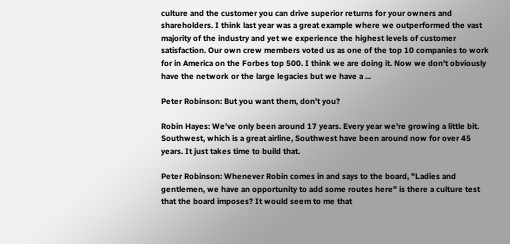culture and the customer you can drive superior returns for your owners and shareholders. I think last year was a great example where we outperformed the vast majority of the industry and yet we experience the highest levels of customer satisfaction. Our own crew members voted us as one of the top 10 companies to work for in America on the Forbes top 500. I think we are doing it. Now we don't obviously have the network or the large legacies but we have a ...

Peter Robinson: But you want them, don't you?

Robin Hayes: We've only been around 17 years. Every year we're growing a little bit. Southwest, which is a great airline, Southwest have been around now for over 45 years. It just takes time to build that.

Peter Robinson: Whenever Robin comes in and says to the board, "Ladies and gentlemen, we have an opportunity to add some routes here" is there a culture test that the board imposes? It would seem to me that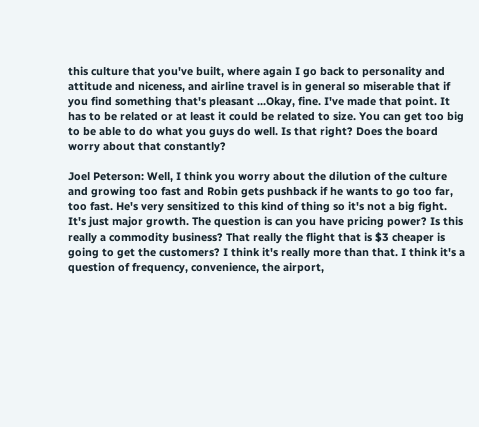this culture that you've built, where again I go back to personality and attitude and niceness, and airline travel is in general so miserable that if you find something that's pleasant ...Okay, fine. I've made that point. It has to be related or at least it could be related to size. You can get too big to be able to do what you guys do well. Is that right? Does the board worry about that constantly?

Joel Peterson: Well, I think you worry about the dilution of the culture and growing too fast and Robin gets pushback if he wants to go too far, too fast. He's very sensitized to this kind of thing so it's not a big fight. It's just major growth. The question is can you have pricing power? Is this really a commodity business? That really the flight that is $3 cheaper is going to get the customers? I think it's really more than that. I think it's a question of frequency, convenience, the airport,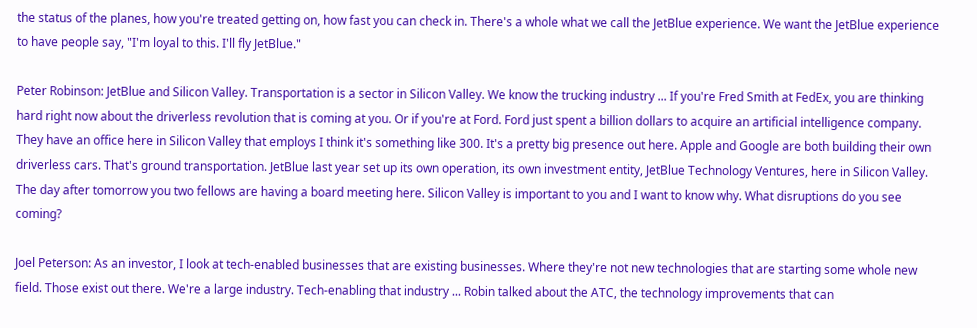the status of the planes, how you're treated getting on, how fast you can check in. There's a whole what we call the JetBlue experience. We want the JetBlue experience to have people say, "I'm loyal to this. I'll fly JetBlue."

Peter Robinson: JetBlue and Silicon Valley. Transportation is a sector in Silicon Valley. We know the trucking industry ... If you're Fred Smith at FedEx, you are thinking hard right now about the driverless revolution that is coming at you. Or if you're at Ford. Ford just spent a billion dollars to acquire an artificial intelligence company. They have an office here in Silicon Valley that employs I think it's something like 300. It's a pretty big presence out here. Apple and Google are both building their own driverless cars. That's ground transportation. JetBlue last year set up its own operation, its own investment entity, JetBlue Technology Ventures, here in Silicon Valley. The day after tomorrow you two fellows are having a board meeting here. Silicon Valley is important to you and I want to know why. What disruptions do you see coming?

Joel Peterson: As an investor, I look at tech-enabled businesses that are existing businesses. Where they're not new technologies that are starting some whole new field. Those exist out there. We're a large industry. Tech-enabling that industry ... Robin talked about the ATC, the technology improvements that can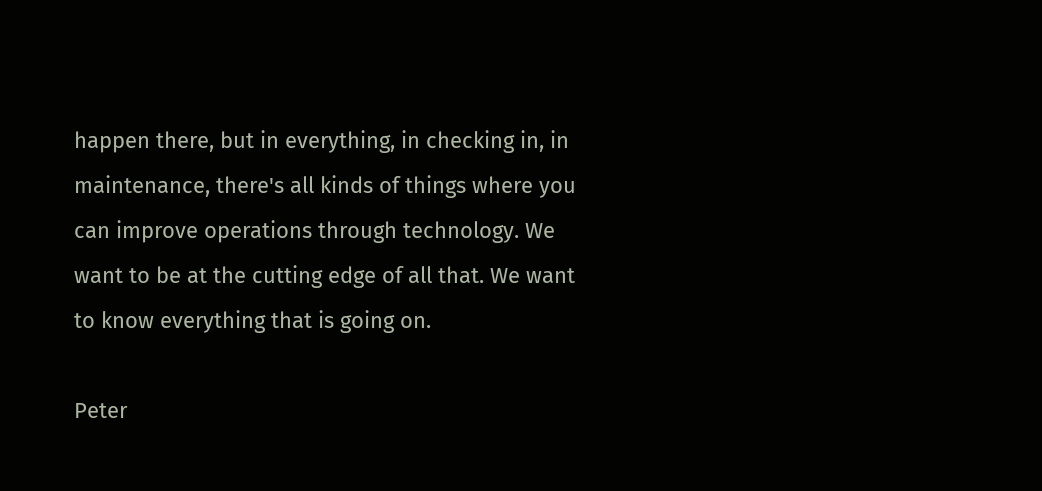happen there, but in everything, in checking in, in maintenance, there's all kinds of things where you can improve operations through technology. We want to be at the cutting edge of all that. We want to know everything that is going on.

Peter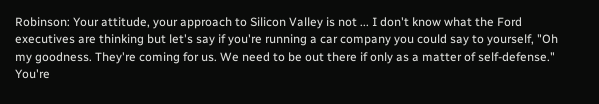Robinson: Your attitude, your approach to Silicon Valley is not ... I don't know what the Ford executives are thinking but let's say if you're running a car company you could say to yourself, "Oh my goodness. They're coming for us. We need to be out there if only as a matter of self-defense." You're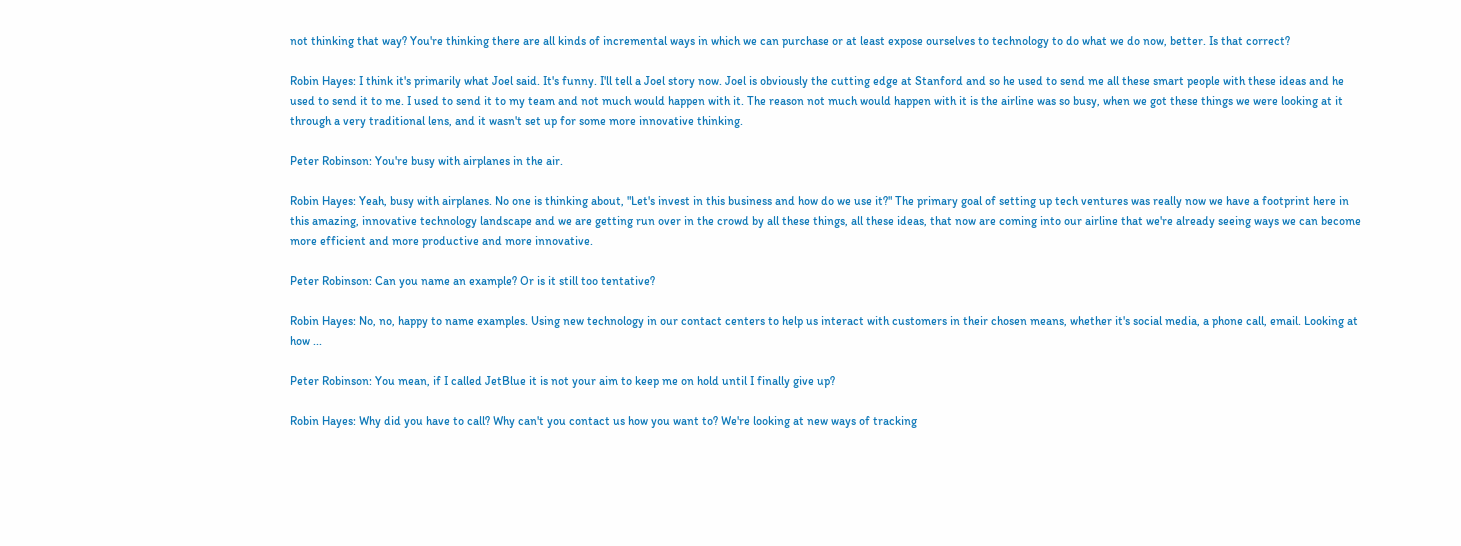not thinking that way? You're thinking there are all kinds of incremental ways in which we can purchase or at least expose ourselves to technology to do what we do now, better. Is that correct?

Robin Hayes: I think it's primarily what Joel said. It's funny. I'll tell a Joel story now. Joel is obviously the cutting edge at Stanford and so he used to send me all these smart people with these ideas and he used to send it to me. I used to send it to my team and not much would happen with it. The reason not much would happen with it is the airline was so busy, when we got these things we were looking at it through a very traditional lens, and it wasn't set up for some more innovative thinking.

Peter Robinson: You're busy with airplanes in the air.

Robin Hayes: Yeah, busy with airplanes. No one is thinking about, "Let's invest in this business and how do we use it?" The primary goal of setting up tech ventures was really now we have a footprint here in this amazing, innovative technology landscape and we are getting run over in the crowd by all these things, all these ideas, that now are coming into our airline that we're already seeing ways we can become more efficient and more productive and more innovative.

Peter Robinson: Can you name an example? Or is it still too tentative?

Robin Hayes: No, no, happy to name examples. Using new technology in our contact centers to help us interact with customers in their chosen means, whether it's social media, a phone call, email. Looking at how ...

Peter Robinson: You mean, if I called JetBlue it is not your aim to keep me on hold until I finally give up?

Robin Hayes: Why did you have to call? Why can't you contact us how you want to? We're looking at new ways of tracking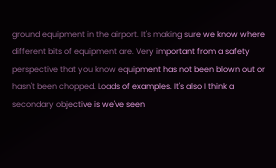ground equipment in the airport. It's making sure we know where different bits of equipment are. Very important from a safety perspective that you know equipment has not been blown out or hasn't been chopped. Loads of examples. It's also I think a secondary objective is we've seen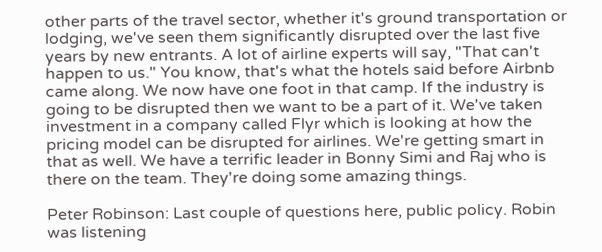other parts of the travel sector, whether it's ground transportation or lodging, we've seen them significantly disrupted over the last five years by new entrants. A lot of airline experts will say, "That can't happen to us." You know, that's what the hotels said before Airbnb came along. We now have one foot in that camp. If the industry is going to be disrupted then we want to be a part of it. We've taken investment in a company called Flyr which is looking at how the pricing model can be disrupted for airlines. We're getting smart in that as well. We have a terrific leader in Bonny Simi and Raj who is there on the team. They're doing some amazing things.

Peter Robinson: Last couple of questions here, public policy. Robin was listening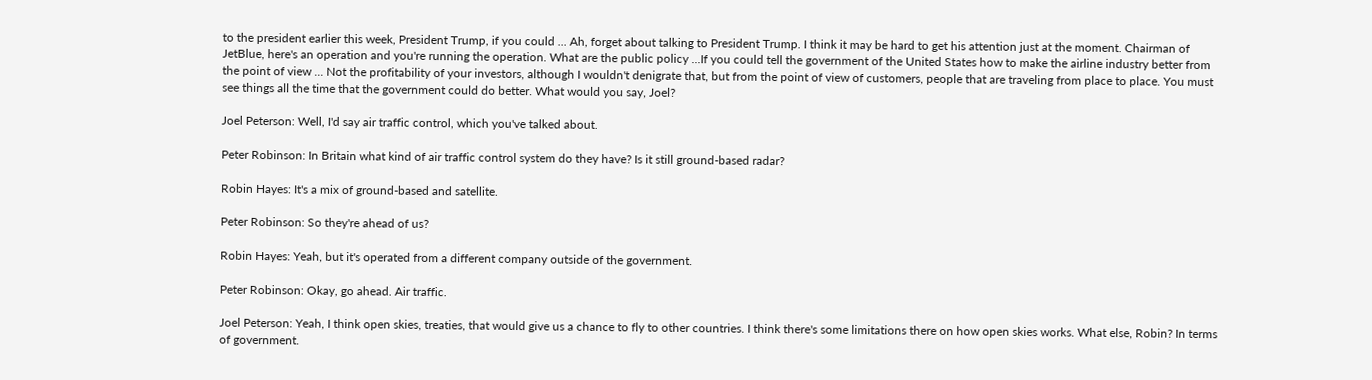to the president earlier this week, President Trump, if you could ... Ah, forget about talking to President Trump. I think it may be hard to get his attention just at the moment. Chairman of JetBlue, here's an operation and you're running the operation. What are the public policy ...If you could tell the government of the United States how to make the airline industry better from the point of view ... Not the profitability of your investors, although I wouldn't denigrate that, but from the point of view of customers, people that are traveling from place to place. You must see things all the time that the government could do better. What would you say, Joel?

Joel Peterson: Well, I'd say air traffic control, which you've talked about.

Peter Robinson: In Britain what kind of air traffic control system do they have? Is it still ground-based radar?

Robin Hayes: It's a mix of ground-based and satellite.

Peter Robinson: So they're ahead of us?

Robin Hayes: Yeah, but it's operated from a different company outside of the government.

Peter Robinson: Okay, go ahead. Air traffic.

Joel Peterson: Yeah, I think open skies, treaties, that would give us a chance to fly to other countries. I think there's some limitations there on how open skies works. What else, Robin? In terms of government.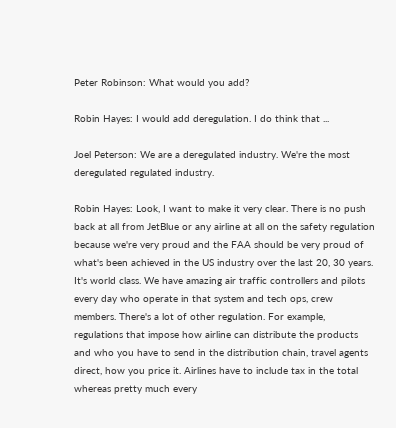Peter Robinson: What would you add?

Robin Hayes: I would add deregulation. I do think that ...

Joel Peterson: We are a deregulated industry. We're the most deregulated regulated industry.

Robin Hayes: Look, I want to make it very clear. There is no push back at all from JetBlue or any airline at all on the safety regulation because we're very proud and the FAA should be very proud of what's been achieved in the US industry over the last 20, 30 years. It's world class. We have amazing air traffic controllers and pilots every day who operate in that system and tech ops, crew members. There's a lot of other regulation. For example, regulations that impose how airline can distribute the products and who you have to send in the distribution chain, travel agents direct, how you price it. Airlines have to include tax in the total whereas pretty much every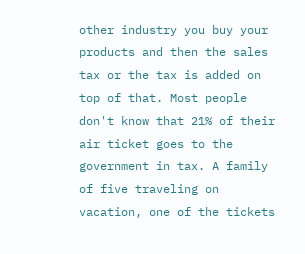other industry you buy your products and then the sales tax or the tax is added on top of that. Most people don't know that 21% of their air ticket goes to the government in tax. A family of five traveling on vacation, one of the tickets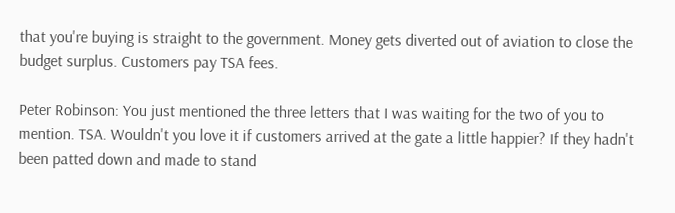that you're buying is straight to the government. Money gets diverted out of aviation to close the budget surplus. Customers pay TSA fees.

Peter Robinson: You just mentioned the three letters that I was waiting for the two of you to mention. TSA. Wouldn't you love it if customers arrived at the gate a little happier? If they hadn't been patted down and made to stand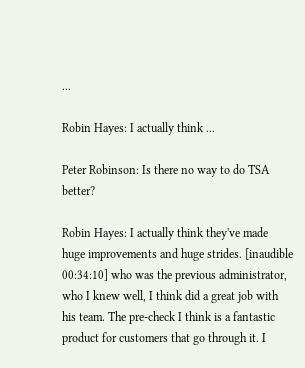...

Robin Hayes: I actually think ...

Peter Robinson: Is there no way to do TSA better?

Robin Hayes: I actually think they've made huge improvements and huge strides. [inaudible 00:34:10] who was the previous administrator, who I knew well, I think did a great job with his team. The pre-check I think is a fantastic product for customers that go through it. I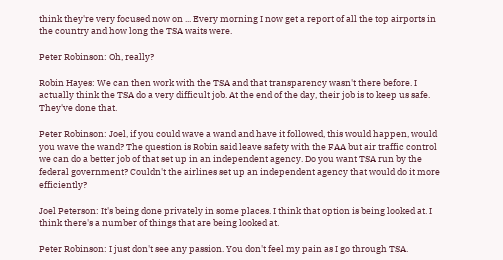think they're very focused now on ... Every morning I now get a report of all the top airports in the country and how long the TSA waits were.

Peter Robinson: Oh, really?

Robin Hayes: We can then work with the TSA and that transparency wasn't there before. I actually think the TSA do a very difficult job. At the end of the day, their job is to keep us safe. They've done that.

Peter Robinson: Joel, if you could wave a wand and have it followed, this would happen, would you wave the wand? The question is Robin said leave safety with the FAA but air traffic control we can do a better job of that set up in an independent agency. Do you want TSA run by the federal government? Couldn't the airlines set up an independent agency that would do it more efficiently?

Joel Peterson: It's being done privately in some places. I think that option is being looked at. I think there's a number of things that are being looked at.

Peter Robinson: I just don't see any passion. You don't feel my pain as I go through TSA.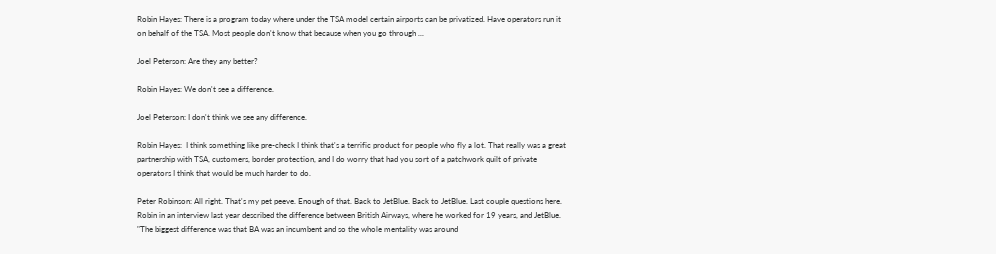Robin Hayes: There is a program today where under the TSA model certain airports can be privatized. Have operators run it on behalf of the TSA. Most people don't know that because when you go through ...

Joel Peterson: Are they any better?

Robin Hayes: We don't see a difference.

Joel Peterson: I don't think we see any difference.

Robin Hayes:  I think something like pre-check I think that's a terrific product for people who fly a lot. That really was a great partnership with TSA, customers, border protection, and I do worry that had you sort of a patchwork quilt of private operators I think that would be much harder to do.

Peter Robinson: All right. That's my pet peeve. Enough of that. Back to JetBlue. Back to JetBlue. Last couple questions here. Robin in an interview last year described the difference between British Airways, where he worked for 19 years, and JetBlue. "The biggest difference was that BA was an incumbent and so the whole mentality was around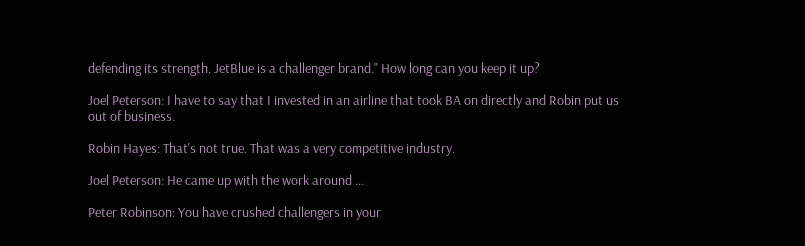defending its strength. JetBlue is a challenger brand." How long can you keep it up?

Joel Peterson: I have to say that I invested in an airline that took BA on directly and Robin put us out of business.

Robin Hayes: That's not true. That was a very competitive industry.

Joel Peterson: He came up with the work around ...

Peter Robinson: You have crushed challengers in your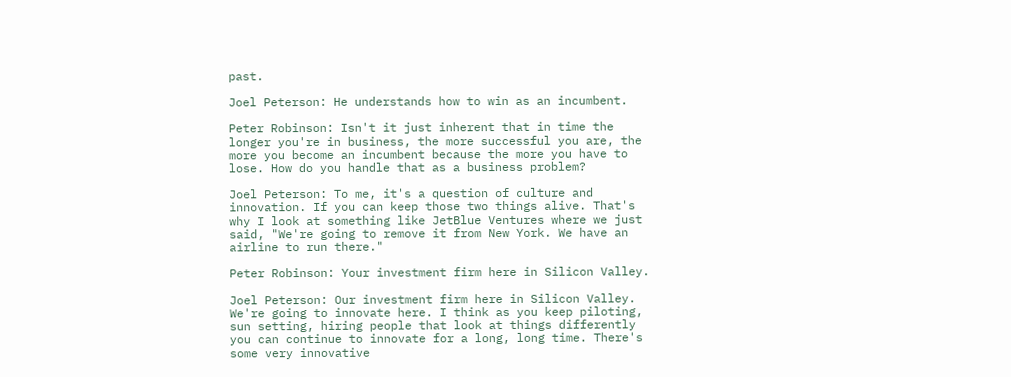past.

Joel Peterson: He understands how to win as an incumbent.

Peter Robinson: Isn't it just inherent that in time the longer you're in business, the more successful you are, the more you become an incumbent because the more you have to lose. How do you handle that as a business problem?

Joel Peterson: To me, it's a question of culture and innovation. If you can keep those two things alive. That's why I look at something like JetBlue Ventures where we just said, "We're going to remove it from New York. We have an airline to run there."

Peter Robinson: Your investment firm here in Silicon Valley.

Joel Peterson: Our investment firm here in Silicon Valley. We're going to innovate here. I think as you keep piloting, sun setting, hiring people that look at things differently you can continue to innovate for a long, long time. There's some very innovative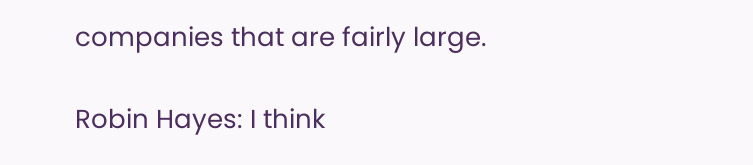companies that are fairly large.

Robin Hayes: I think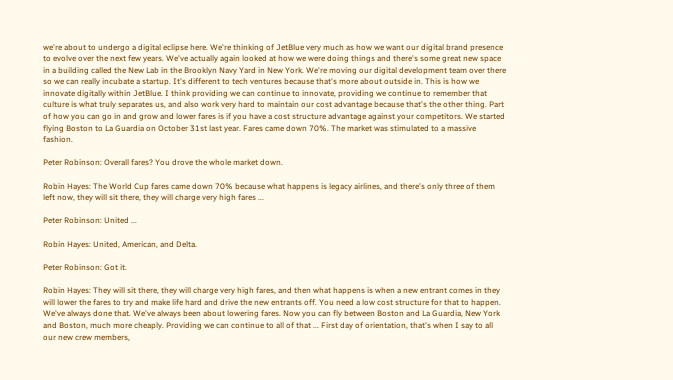we're about to undergo a digital eclipse here. We're thinking of JetBlue very much as how we want our digital brand presence to evolve over the next few years. We've actually again looked at how we were doing things and there's some great new space in a building called the New Lab in the Brooklyn Navy Yard in New York. We're moving our digital development team over there so we can really incubate a startup. It's different to tech ventures because that's more about outside in. This is how we innovate digitally within JetBlue. I think providing we can continue to innovate, providing we continue to remember that culture is what truly separates us, and also work very hard to maintain our cost advantage because that's the other thing. Part of how you can go in and grow and lower fares is if you have a cost structure advantage against your competitors. We started flying Boston to La Guardia on October 31st last year. Fares came down 70%. The market was stimulated to a massive fashion.

Peter Robinson: Overall fares? You drove the whole market down.

Robin Hayes: The World Cup fares came down 70% because what happens is legacy airlines, and there's only three of them left now, they will sit there, they will charge very high fares ...

Peter Robinson: United ...

Robin Hayes: United, American, and Delta.

Peter Robinson: Got it.

Robin Hayes: They will sit there, they will charge very high fares, and then what happens is when a new entrant comes in they will lower the fares to try and make life hard and drive the new entrants off. You need a low cost structure for that to happen. We've always done that. We've always been about lowering fares. Now you can fly between Boston and La Guardia, New York and Boston, much more cheaply. Providing we can continue to all of that ... First day of orientation, that's when I say to all our new crew members,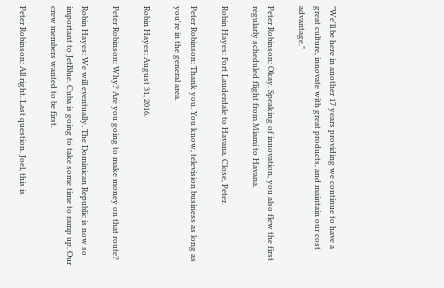"We'll be here in another 17 years providing we continue to have a great culture, innovate with great products, and maintain our cost advantage."

Peter Robinson: Okay. Speaking of innovation, you also flew the first regularly scheduled flight from Miami to Havana.

Robin Hayes: Fort Lauderdale to Havana. Close, Peter.

Peter Robinson: Thank you. You know, television business as long as you're in the general area.

Robin Hayes: August 31, 2016.

Peter Robinson: Why? Are you going to make money on that route?

Robin Hayes: We will eventually. The Dominican Republic is now so important to JetBlue. Cuba is going to take some time to ramp up. Our crew members wanted to be first.

Peter Robinson: All right. Last question. Joel, this is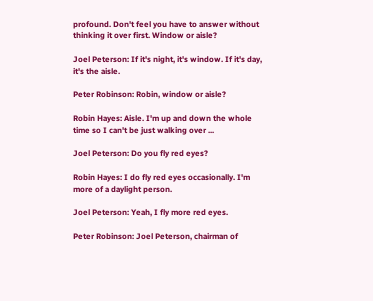profound. Don't feel you have to answer without thinking it over first. Window or aisle?

Joel Peterson: If it's night, it's window. If it's day, it's the aisle.

Peter Robinson: Robin, window or aisle?

Robin Hayes: Aisle. I'm up and down the whole time so I can't be just walking over ...

Joel Peterson: Do you fly red eyes?

Robin Hayes: I do fly red eyes occasionally. I'm more of a daylight person.

Joel Peterson: Yeah, I fly more red eyes.

Peter Robinson: Joel Peterson, chairman of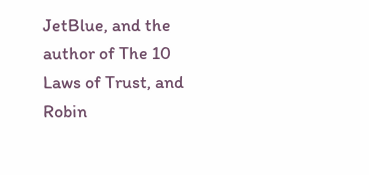JetBlue, and the author of The 10 Laws of Trust, and Robin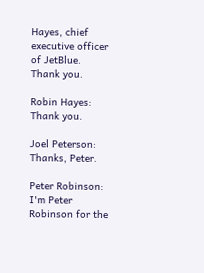Hayes, chief executive officer of JetBlue. Thank you.

Robin Hayes: Thank you.

Joel Peterson: Thanks, Peter.

Peter Robinson: I'm Peter Robinson for the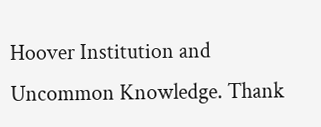Hoover Institution and Uncommon Knowledge. Thank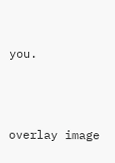you.



overlay image